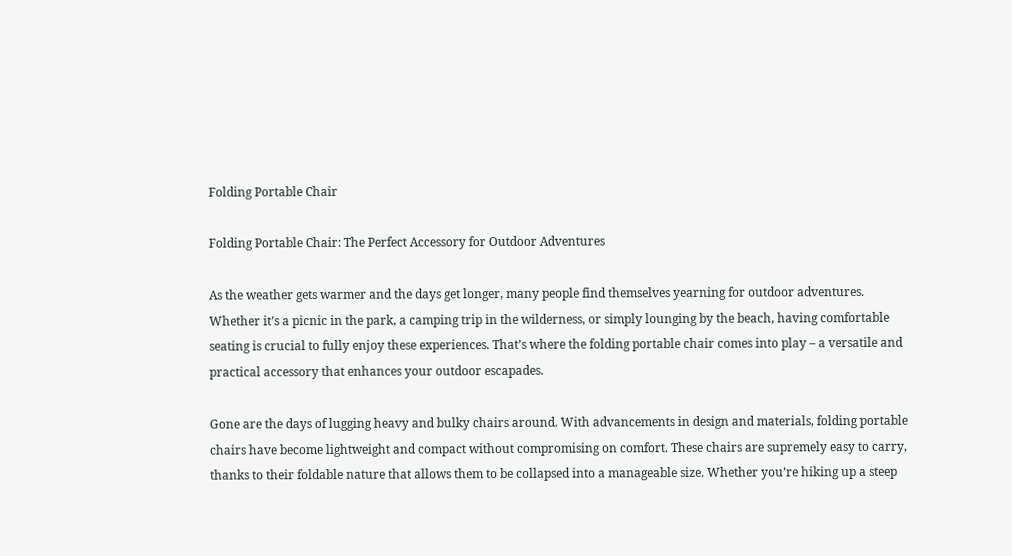Folding Portable Chair

Folding Portable Chair: The Perfect Accessory for Outdoor Adventures

As the weather gets warmer and the days get longer, many people find themselves yearning for outdoor adventures. Whether it’s a picnic in the park, a camping trip in the wilderness, or simply lounging by the beach, having comfortable seating is crucial to fully enjoy these experiences. That’s where the folding portable chair comes into play – a versatile and practical accessory that enhances your outdoor escapades.

Gone are the days of lugging heavy and bulky chairs around. With advancements in design and materials, folding portable chairs have become lightweight and compact without compromising on comfort. These chairs are supremely easy to carry, thanks to their foldable nature that allows them to be collapsed into a manageable size. Whether you’re hiking up a steep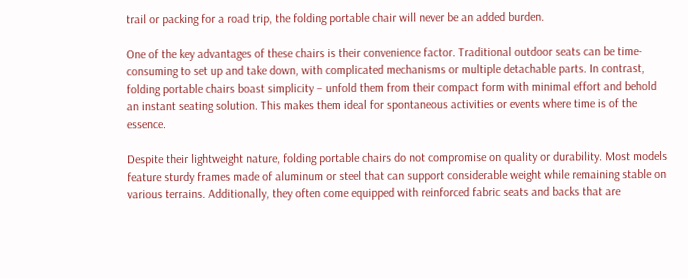trail or packing for a road trip, the folding portable chair will never be an added burden.

One of the key advantages of these chairs is their convenience factor. Traditional outdoor seats can be time-consuming to set up and take down, with complicated mechanisms or multiple detachable parts. In contrast, folding portable chairs boast simplicity – unfold them from their compact form with minimal effort and behold an instant seating solution. This makes them ideal for spontaneous activities or events where time is of the essence.

Despite their lightweight nature, folding portable chairs do not compromise on quality or durability. Most models feature sturdy frames made of aluminum or steel that can support considerable weight while remaining stable on various terrains. Additionally, they often come equipped with reinforced fabric seats and backs that are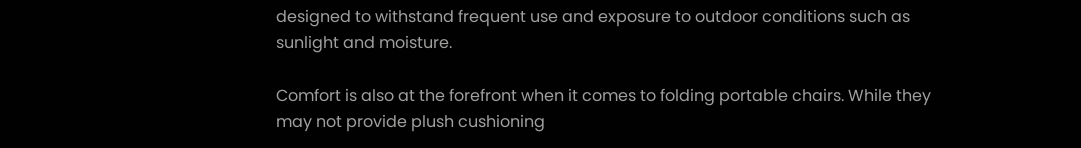designed to withstand frequent use and exposure to outdoor conditions such as sunlight and moisture.

Comfort is also at the forefront when it comes to folding portable chairs. While they may not provide plush cushioning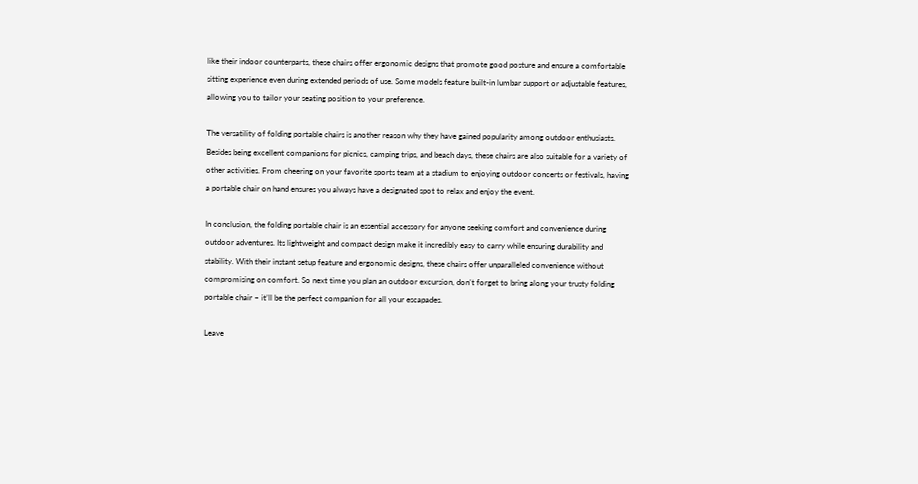like their indoor counterparts, these chairs offer ergonomic designs that promote good posture and ensure a comfortable sitting experience even during extended periods of use. Some models feature built-in lumbar support or adjustable features, allowing you to tailor your seating position to your preference.

The versatility of folding portable chairs is another reason why they have gained popularity among outdoor enthusiasts. Besides being excellent companions for picnics, camping trips, and beach days, these chairs are also suitable for a variety of other activities. From cheering on your favorite sports team at a stadium to enjoying outdoor concerts or festivals, having a portable chair on hand ensures you always have a designated spot to relax and enjoy the event.

In conclusion, the folding portable chair is an essential accessory for anyone seeking comfort and convenience during outdoor adventures. Its lightweight and compact design make it incredibly easy to carry while ensuring durability and stability. With their instant setup feature and ergonomic designs, these chairs offer unparalleled convenience without compromising on comfort. So next time you plan an outdoor excursion, don’t forget to bring along your trusty folding portable chair – it’ll be the perfect companion for all your escapades.

Leave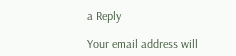a Reply

Your email address will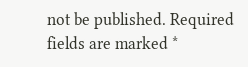not be published. Required fields are marked *